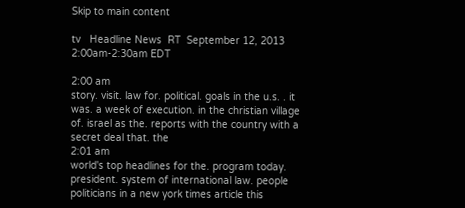Skip to main content

tv   Headline News  RT  September 12, 2013 2:00am-2:30am EDT

2:00 am
story. visit. law for. political. goals in the u.s. . it was. a week of execution. in the christian village of. israel as the. reports with the country with a secret deal that. the
2:01 am
world's top headlines for the. program today. president. system of international law. people politicians in a new york times article this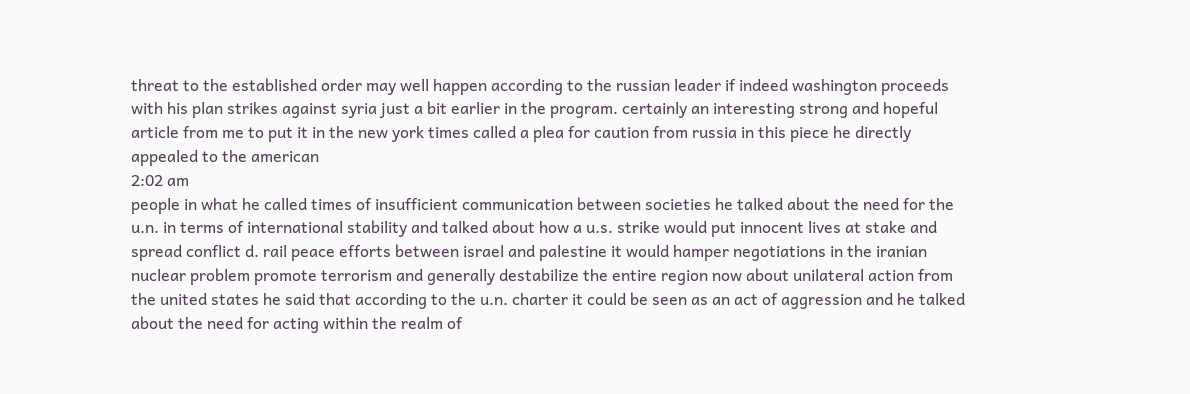threat to the established order may well happen according to the russian leader if indeed washington proceeds with his plan strikes against syria just a bit earlier in the program. certainly an interesting strong and hopeful article from me to put it in the new york times called a plea for caution from russia in this piece he directly appealed to the american
2:02 am
people in what he called times of insufficient communication between societies he talked about the need for the u.n. in terms of international stability and talked about how a u.s. strike would put innocent lives at stake and spread conflict d. rail peace efforts between israel and palestine it would hamper negotiations in the iranian nuclear problem promote terrorism and generally destabilize the entire region now about unilateral action from the united states he said that according to the u.n. charter it could be seen as an act of aggression and he talked about the need for acting within the realm of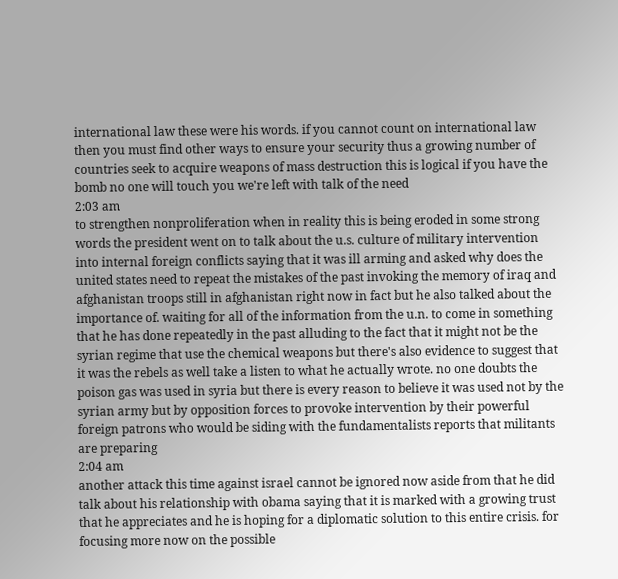international law these were his words. if you cannot count on international law then you must find other ways to ensure your security thus a growing number of countries seek to acquire weapons of mass destruction this is logical if you have the bomb no one will touch you we're left with talk of the need
2:03 am
to strengthen nonproliferation when in reality this is being eroded in some strong words the president went on to talk about the u.s. culture of military intervention into internal foreign conflicts saying that it was ill arming and asked why does the united states need to repeat the mistakes of the past invoking the memory of iraq and afghanistan troops still in afghanistan right now in fact but he also talked about the importance of. waiting for all of the information from the u.n. to come in something that he has done repeatedly in the past alluding to the fact that it might not be the syrian regime that use the chemical weapons but there's also evidence to suggest that it was the rebels as well take a listen to what he actually wrote. no one doubts the poison gas was used in syria but there is every reason to believe it was used not by the syrian army but by opposition forces to provoke intervention by their powerful foreign patrons who would be siding with the fundamentalists reports that militants are preparing
2:04 am
another attack this time against israel cannot be ignored now aside from that he did talk about his relationship with obama saying that it is marked with a growing trust that he appreciates and he is hoping for a diplomatic solution to this entire crisis. for focusing more now on the possible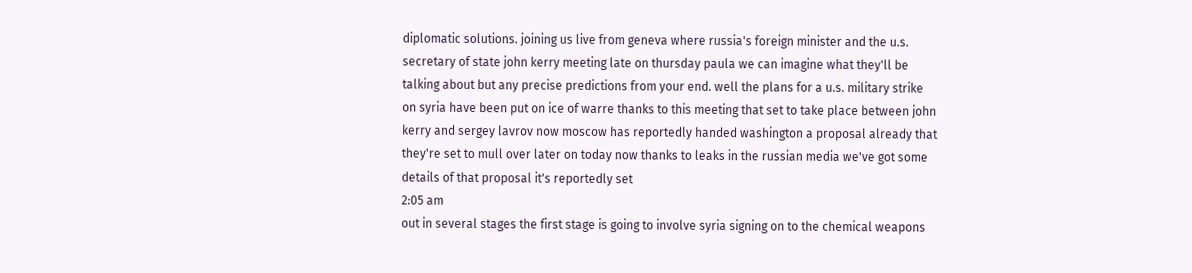diplomatic solutions. joining us live from geneva where russia's foreign minister and the u.s. secretary of state john kerry meeting late on thursday paula we can imagine what they'll be talking about but any precise predictions from your end. well the plans for a u.s. military strike on syria have been put on ice of warre thanks to this meeting that set to take place between john kerry and sergey lavrov now moscow has reportedly handed washington a proposal already that they're set to mull over later on today now thanks to leaks in the russian media we've got some details of that proposal it's reportedly set
2:05 am
out in several stages the first stage is going to involve syria signing on to the chemical weapons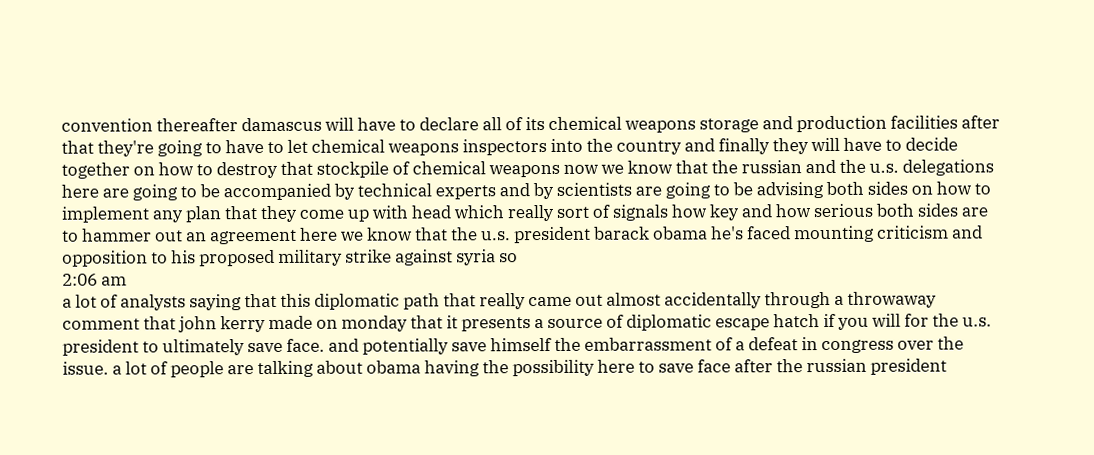convention thereafter damascus will have to declare all of its chemical weapons storage and production facilities after that they're going to have to let chemical weapons inspectors into the country and finally they will have to decide together on how to destroy that stockpile of chemical weapons now we know that the russian and the u.s. delegations here are going to be accompanied by technical experts and by scientists are going to be advising both sides on how to implement any plan that they come up with head which really sort of signals how key and how serious both sides are to hammer out an agreement here we know that the u.s. president barack obama he's faced mounting criticism and opposition to his proposed military strike against syria so
2:06 am
a lot of analysts saying that this diplomatic path that really came out almost accidentally through a throwaway comment that john kerry made on monday that it presents a source of diplomatic escape hatch if you will for the u.s. president to ultimately save face. and potentially save himself the embarrassment of a defeat in congress over the issue. a lot of people are talking about obama having the possibility here to save face after the russian president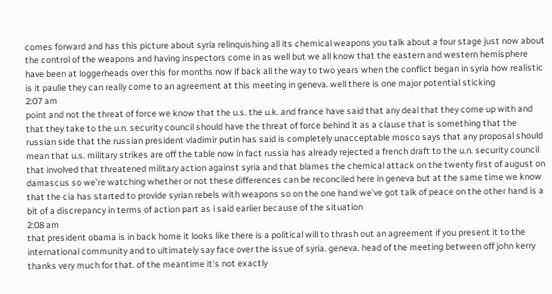comes forward and has this picture about syria relinquishing all its chemical weapons you talk about a four stage just now about the control of the weapons and having inspectors come in as well but we all know that the eastern and western hemisphere have been at loggerheads over this for months now if back all the way to two years when the conflict began in syria how realistic is it paulie they can really come to an agreement at this meeting in geneva. well there is one major potential sticking
2:07 am
point and not the threat of force we know that the u.s. the u.k. and france have said that any deal that they come up with and that they take to the u.n. security council should have the threat of force behind it as a clause that is something that the russian side that the russian president vladimir putin has said is completely unacceptable mosco says that any proposal should mean that u.s. military strikes are off the table now in fact russia has already rejected a french draft to the u.n. security council that involved that threatened military action against syria and that blames the chemical attack on the twenty first of august on damascus so we're watching whether or not these differences can be reconciled here in geneva but at the same time we know that the cia has started to provide syrian rebels with weapons so on the one hand we've got talk of peace on the other hand is a bit of a discrepancy in terms of action part as i said earlier because of the situation
2:08 am
that president obama is in back home it looks like there is a political will to thrash out an agreement if you present it to the international community and to ultimately say face over the issue of syria. geneva. head of the meeting between off john kerry thanks very much for that. of the meantime it's not exactly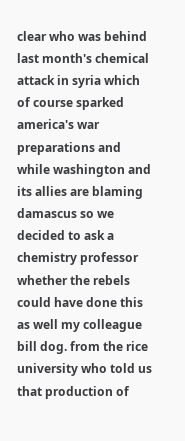clear who was behind last month's chemical attack in syria which of course sparked america's war preparations and while washington and its allies are blaming damascus so we decided to ask a chemistry professor whether the rebels could have done this as well my colleague bill dog. from the rice university who told us that production of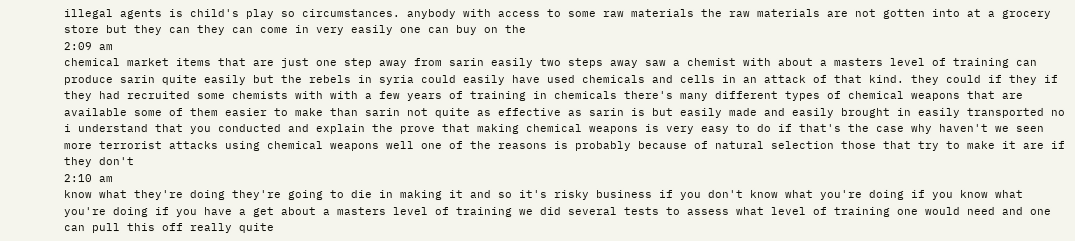illegal agents is child's play so circumstances. anybody with access to some raw materials the raw materials are not gotten into at a grocery store but they can they can come in very easily one can buy on the
2:09 am
chemical market items that are just one step away from sarin easily two steps away saw a chemist with about a masters level of training can produce sarin quite easily but the rebels in syria could easily have used chemicals and cells in an attack of that kind. they could if they if they had recruited some chemists with with a few years of training in chemicals there's many different types of chemical weapons that are available some of them easier to make than sarin not quite as effective as sarin is but easily made and easily brought in easily transported no i understand that you conducted and explain the prove that making chemical weapons is very easy to do if that's the case why haven't we seen more terrorist attacks using chemical weapons well one of the reasons is probably because of natural selection those that try to make it are if they don't
2:10 am
know what they're doing they're going to die in making it and so it's risky business if you don't know what you're doing if you know what you're doing if you have a get about a masters level of training we did several tests to assess what level of training one would need and one can pull this off really quite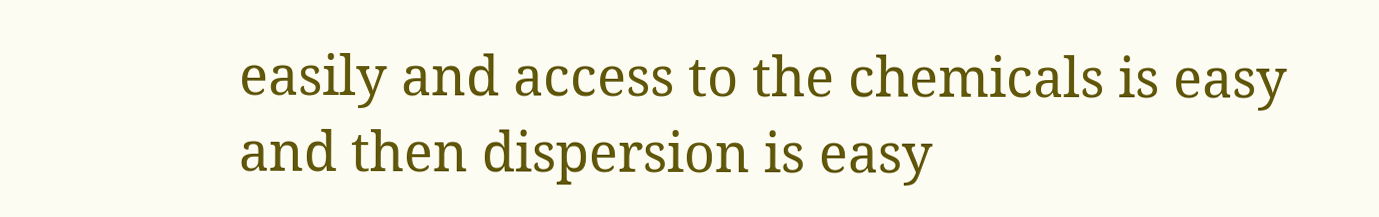easily and access to the chemicals is easy and then dispersion is easy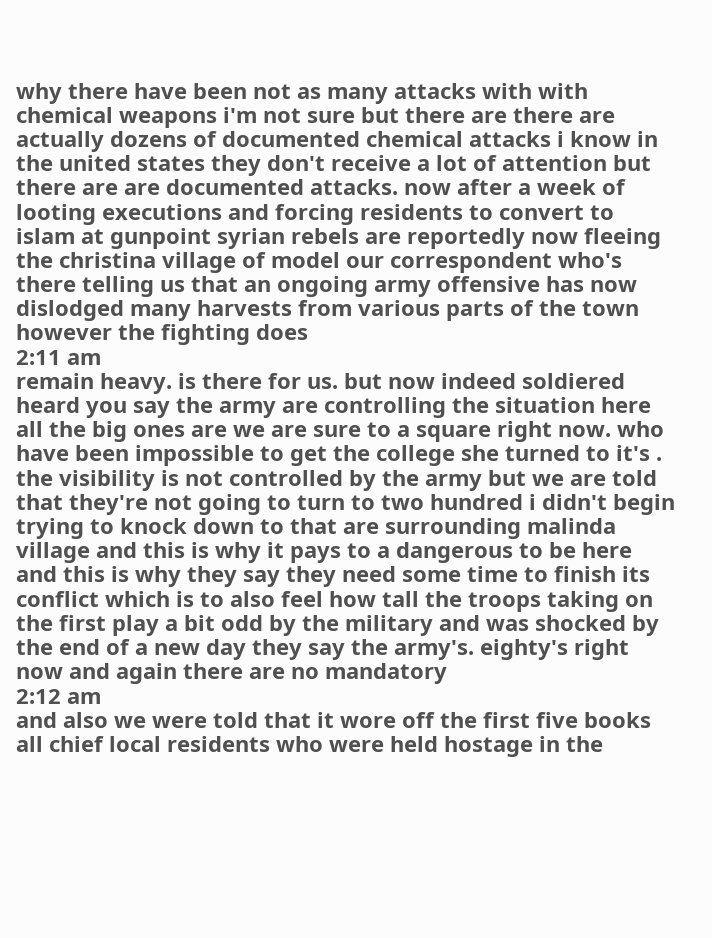why there have been not as many attacks with with chemical weapons i'm not sure but there are there are actually dozens of documented chemical attacks i know in the united states they don't receive a lot of attention but there are are documented attacks. now after a week of looting executions and forcing residents to convert to islam at gunpoint syrian rebels are reportedly now fleeing the christina village of model our correspondent who's there telling us that an ongoing army offensive has now dislodged many harvests from various parts of the town however the fighting does
2:11 am
remain heavy. is there for us. but now indeed soldiered heard you say the army are controlling the situation here all the big ones are we are sure to a square right now. who have been impossible to get the college she turned to it's . the visibility is not controlled by the army but we are told that they're not going to turn to two hundred i didn't begin trying to knock down to that are surrounding malinda village and this is why it pays to a dangerous to be here and this is why they say they need some time to finish its conflict which is to also feel how tall the troops taking on the first play a bit odd by the military and was shocked by the end of a new day they say the army's. eighty's right now and again there are no mandatory
2:12 am
and also we were told that it wore off the first five books all chief local residents who were held hostage in the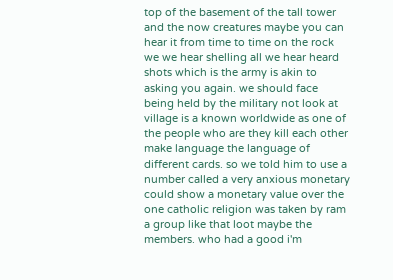top of the basement of the tall tower and the now creatures maybe you can hear it from time to time on the rock we we hear shelling all we hear heard shots which is the army is akin to asking you again. we should face being held by the military not look at village is a known worldwide as one of the people who are they kill each other make language the language of different cards. so we told him to use a number called a very anxious monetary could show a monetary value over the one catholic religion was taken by ram a group like that loot maybe the members. who had a good i'm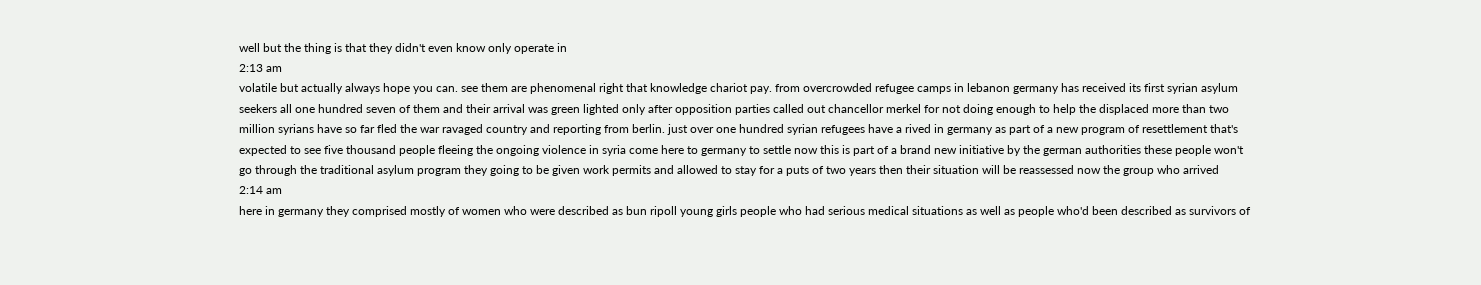well but the thing is that they didn't even know only operate in
2:13 am
volatile but actually always hope you can. see them are phenomenal right that knowledge chariot pay. from overcrowded refugee camps in lebanon germany has received its first syrian asylum seekers all one hundred seven of them and their arrival was green lighted only after opposition parties called out chancellor merkel for not doing enough to help the displaced more than two million syrians have so far fled the war ravaged country and reporting from berlin. just over one hundred syrian refugees have a rived in germany as part of a new program of resettlement that's expected to see five thousand people fleeing the ongoing violence in syria come here to germany to settle now this is part of a brand new initiative by the german authorities these people won't go through the traditional asylum program they going to be given work permits and allowed to stay for a puts of two years then their situation will be reassessed now the group who arrived
2:14 am
here in germany they comprised mostly of women who were described as bun ripoll young girls people who had serious medical situations as well as people who'd been described as survivors of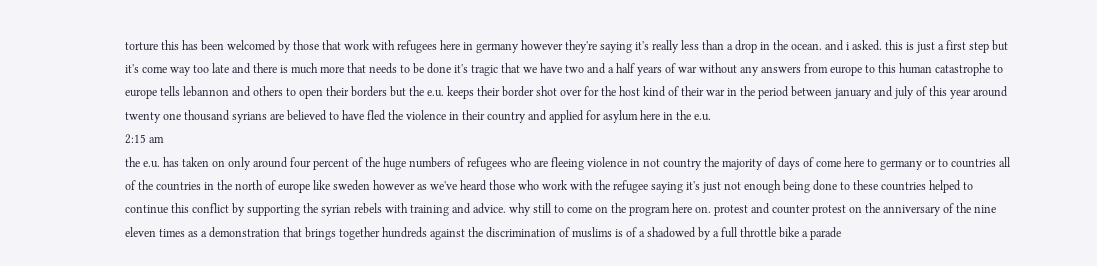torture this has been welcomed by those that work with refugees here in germany however they're saying it's really less than a drop in the ocean. and i asked. this is just a first step but it's come way too late and there is much more that needs to be done it's tragic that we have two and a half years of war without any answers from europe to this human catastrophe to europe tells lebannon and others to open their borders but the e.u. keeps their border shot over for the host kind of their war in the period between january and july of this year around twenty one thousand syrians are believed to have fled the violence in their country and applied for asylum here in the e.u.
2:15 am
the e.u. has taken on only around four percent of the huge numbers of refugees who are fleeing violence in not country the majority of days of come here to germany or to countries all of the countries in the north of europe like sweden however as we've heard those who work with the refugee saying it's just not enough being done to these countries helped to continue this conflict by supporting the syrian rebels with training and advice. why still to come on the program here on. protest and counter protest on the anniversary of the nine eleven times as a demonstration that brings together hundreds against the discrimination of muslims is of a shadowed by a full throttle bike a parade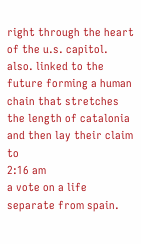right through the heart of the u.s. capitol. also. linked to the future forming a human chain that stretches the length of catalonia and then lay their claim to
2:16 am
a vote on a life separate from spain.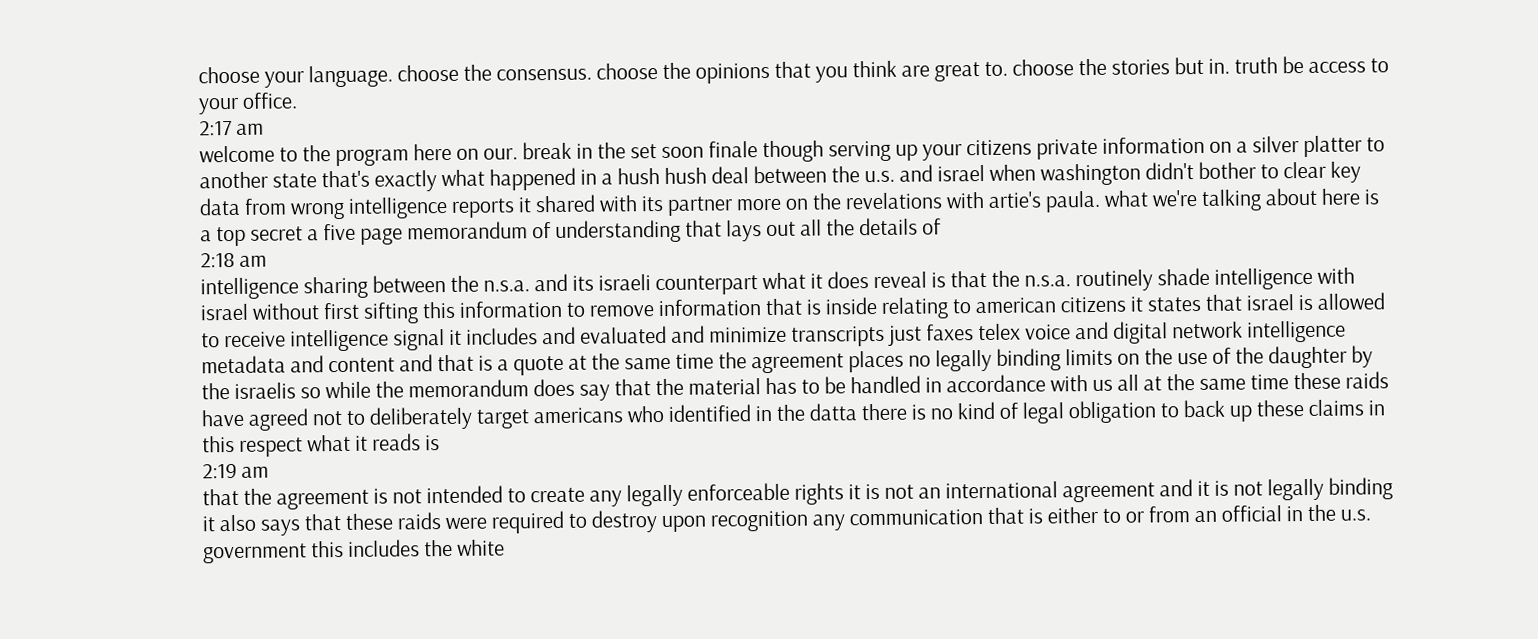choose your language. choose the consensus. choose the opinions that you think are great to. choose the stories but in. truth be access to your office.
2:17 am
welcome to the program here on our. break in the set soon finale though serving up your citizens private information on a silver platter to another state that's exactly what happened in a hush hush deal between the u.s. and israel when washington didn't bother to clear key data from wrong intelligence reports it shared with its partner more on the revelations with artie's paula. what we're talking about here is a top secret a five page memorandum of understanding that lays out all the details of
2:18 am
intelligence sharing between the n.s.a. and its israeli counterpart what it does reveal is that the n.s.a. routinely shade intelligence with israel without first sifting this information to remove information that is inside relating to american citizens it states that israel is allowed to receive intelligence signal it includes and evaluated and minimize transcripts just faxes telex voice and digital network intelligence metadata and content and that is a quote at the same time the agreement places no legally binding limits on the use of the daughter by the israelis so while the memorandum does say that the material has to be handled in accordance with us all at the same time these raids have agreed not to deliberately target americans who identified in the datta there is no kind of legal obligation to back up these claims in this respect what it reads is
2:19 am
that the agreement is not intended to create any legally enforceable rights it is not an international agreement and it is not legally binding it also says that these raids were required to destroy upon recognition any communication that is either to or from an official in the u.s. government this includes the white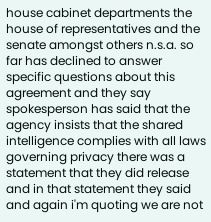house cabinet departments the house of representatives and the senate amongst others n.s.a. so far has declined to answer specific questions about this agreement and they say spokesperson has said that the agency insists that the shared intelligence complies with all laws governing privacy there was a statement that they did release and in that statement they said and again i'm quoting we are not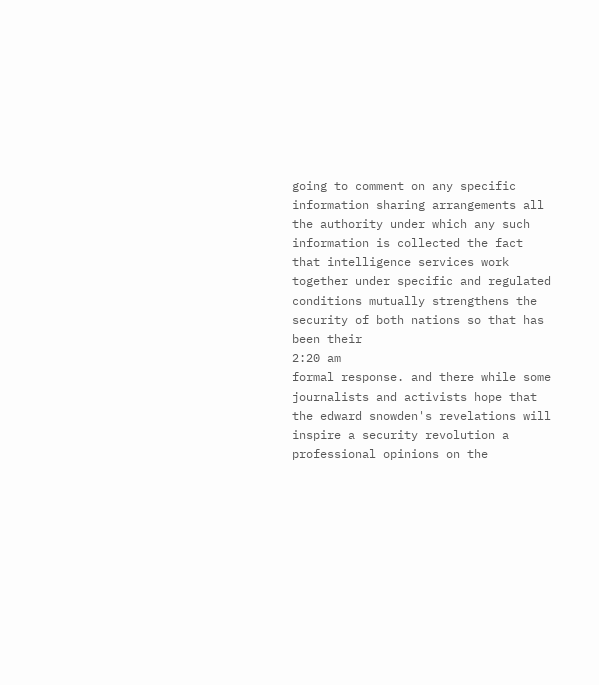going to comment on any specific information sharing arrangements all the authority under which any such information is collected the fact that intelligence services work together under specific and regulated conditions mutually strengthens the security of both nations so that has been their
2:20 am
formal response. and there while some journalists and activists hope that the edward snowden's revelations will inspire a security revolution a professional opinions on the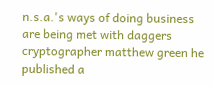n.s.a.'s ways of doing business are being met with daggers cryptographer matthew green he published a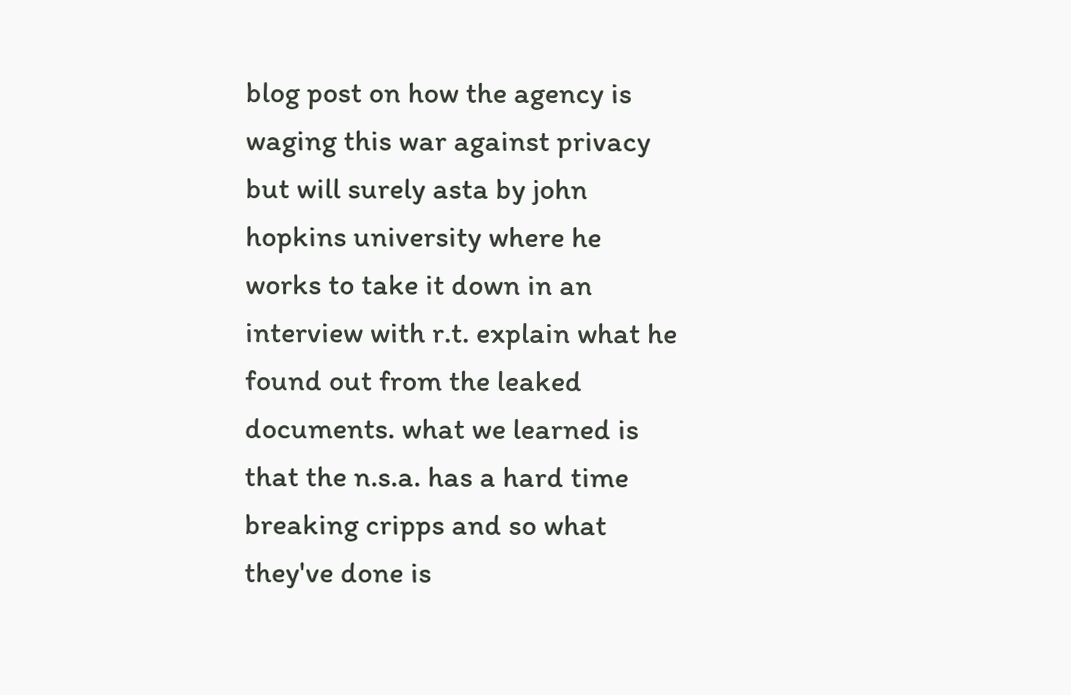blog post on how the agency is waging this war against privacy but will surely asta by john hopkins university where he works to take it down in an interview with r.t. explain what he found out from the leaked documents. what we learned is that the n.s.a. has a hard time breaking cripps and so what they've done is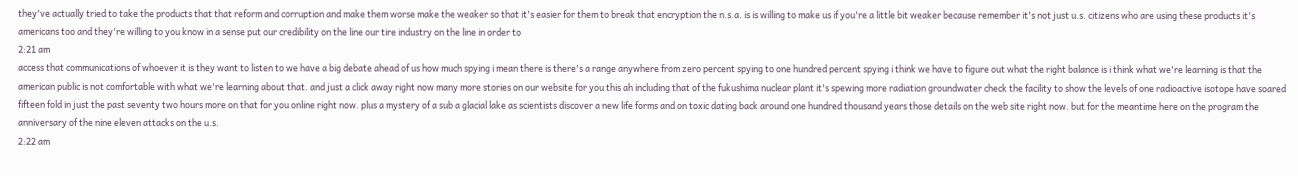they've actually tried to take the products that that reform and corruption and make them worse make the weaker so that it's easier for them to break that encryption the n.s.a. is is willing to make us if you're a little bit weaker because remember it's not just u.s. citizens who are using these products it's americans too and they're willing to you know in a sense put our credibility on the line our tire industry on the line in order to
2:21 am
access that communications of whoever it is they want to listen to we have a big debate ahead of us how much spying i mean there is there's a range anywhere from zero percent spying to one hundred percent spying i think we have to figure out what the right balance is i think what we're learning is that the american public is not comfortable with what we're learning about that. and just a click away right now many more stories on our website for you this ah including that of the fukushima nuclear plant it's spewing more radiation groundwater check the facility to show the levels of one radioactive isotope have soared fifteen fold in just the past seventy two hours more on that for you online right now. plus a mystery of a sub a glacial lake as scientists discover a new life forms and on toxic dating back around one hundred thousand years those details on the web site right now. but for the meantime here on the program the anniversary of the nine eleven attacks on the u.s.
2:22 am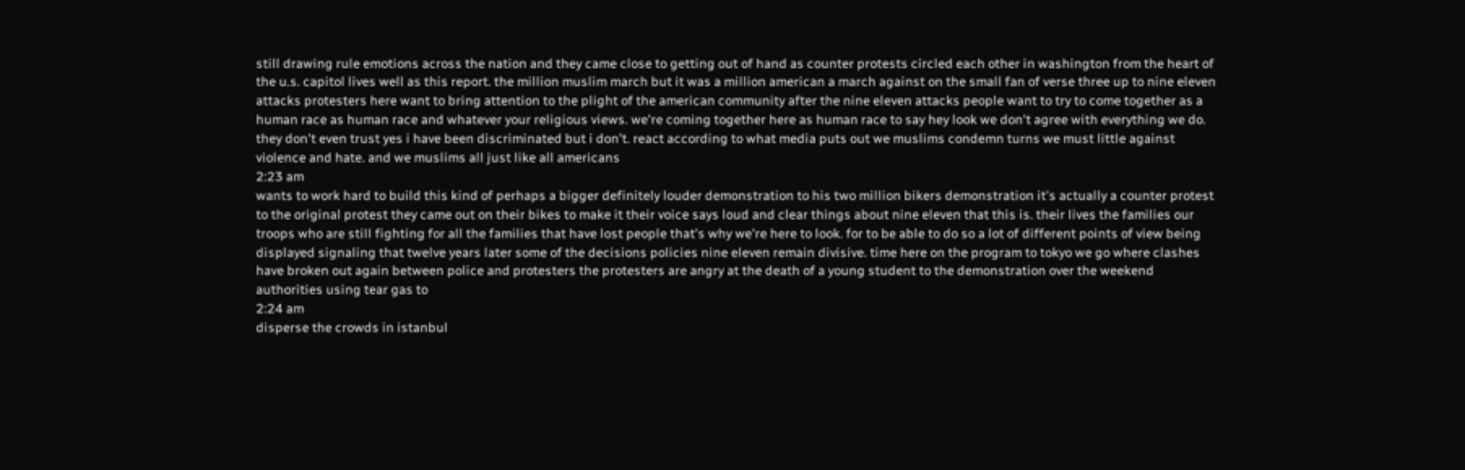still drawing rule emotions across the nation and they came close to getting out of hand as counter protests circled each other in washington from the heart of the u.s. capitol lives well as this report. the million muslim march but it was a million american a march against on the small fan of verse three up to nine eleven attacks protesters here want to bring attention to the plight of the american community after the nine eleven attacks people want to try to come together as a human race as human race and whatever your religious views. we're coming together here as human race to say hey look we don't agree with everything we do. they don't even trust yes i have been discriminated but i don't. react according to what media puts out we muslims condemn turns we must little against violence and hate. and we muslims all just like all americans
2:23 am
wants to work hard to build this kind of perhaps a bigger definitely louder demonstration to his two million bikers demonstration it's actually a counter protest to the original protest they came out on their bikes to make it their voice says loud and clear things about nine eleven that this is. their lives the families our troops who are still fighting for all the families that have lost people that's why we're here to look. for to be able to do so a lot of different points of view being displayed signaling that twelve years later some of the decisions policies nine eleven remain divisive. time here on the program to tokyo we go where clashes have broken out again between police and protesters the protesters are angry at the death of a young student to the demonstration over the weekend authorities using tear gas to
2:24 am
disperse the crowds in istanbul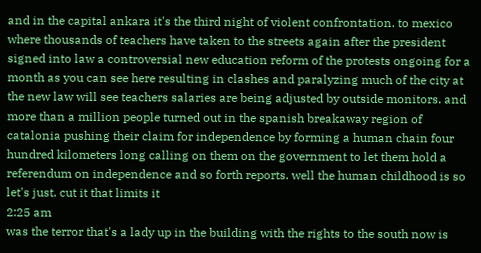and in the capital ankara it's the third night of violent confrontation. to mexico where thousands of teachers have taken to the streets again after the president signed into law a controversial new education reform of the protests ongoing for a month as you can see here resulting in clashes and paralyzing much of the city at the new law will see teachers salaries are being adjusted by outside monitors. and more than a million people turned out in the spanish breakaway region of catalonia pushing their claim for independence by forming a human chain four hundred kilometers long calling on them on the government to let them hold a referendum on independence and so forth reports. well the human childhood is so let's just. cut it that limits it
2:25 am
was the terror that's a lady up in the building with the rights to the south now is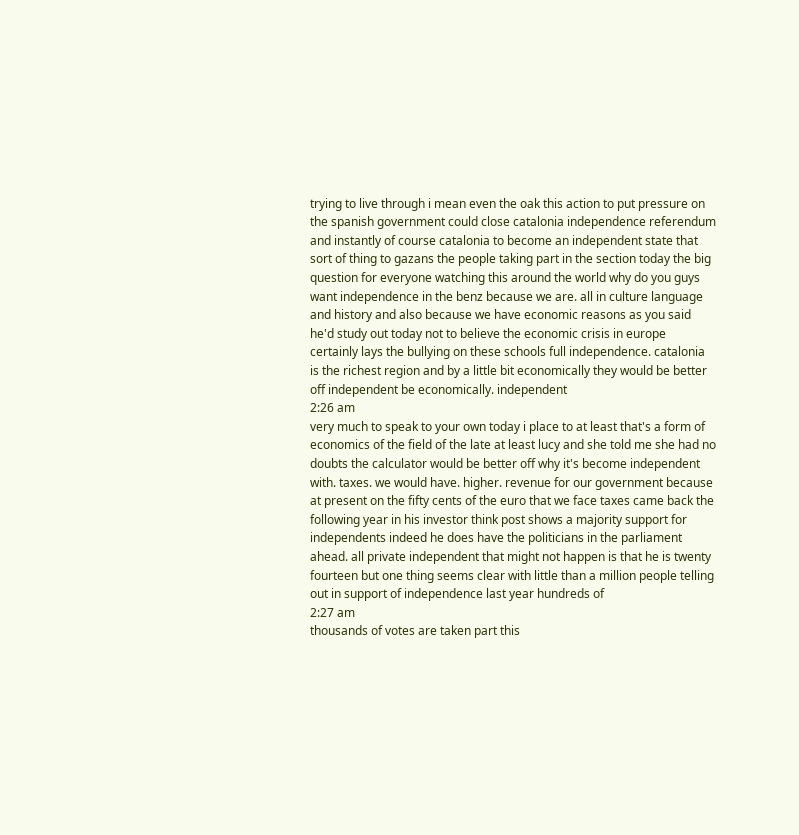trying to live through i mean even the oak this action to put pressure on the spanish government could close catalonia independence referendum and instantly of course catalonia to become an independent state that sort of thing to gazans the people taking part in the section today the big question for everyone watching this around the world why do you guys want independence in the benz because we are. all in culture language and history and also because we have economic reasons as you said he'd study out today not to believe the economic crisis in europe certainly lays the bullying on these schools full independence. catalonia is the richest region and by a little bit economically they would be better off independent be economically. independent
2:26 am
very much to speak to your own today i place to at least that's a form of economics of the field of the late at least lucy and she told me she had no doubts the calculator would be better off why it's become independent with. taxes. we would have. higher. revenue for our government because at present on the fifty cents of the euro that we face taxes came back the following year in his investor think post shows a majority support for independents indeed he does have the politicians in the parliament ahead. all private independent that might not happen is that he is twenty fourteen but one thing seems clear with little than a million people telling out in support of independence last year hundreds of
2:27 am
thousands of votes are taken part this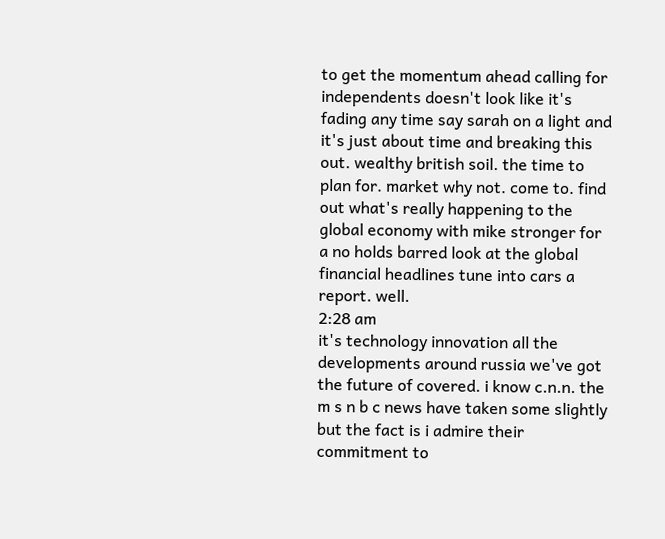to get the momentum ahead calling for independents doesn't look like it's fading any time say sarah on a light and it's just about time and breaking this out. wealthy british soil. the time to plan for. market why not. come to. find out what's really happening to the global economy with mike stronger for a no holds barred look at the global financial headlines tune into cars a report. well.
2:28 am
it's technology innovation all the developments around russia we've got the future of covered. i know c.n.n. the m s n b c news have taken some slightly but the fact is i admire their commitment to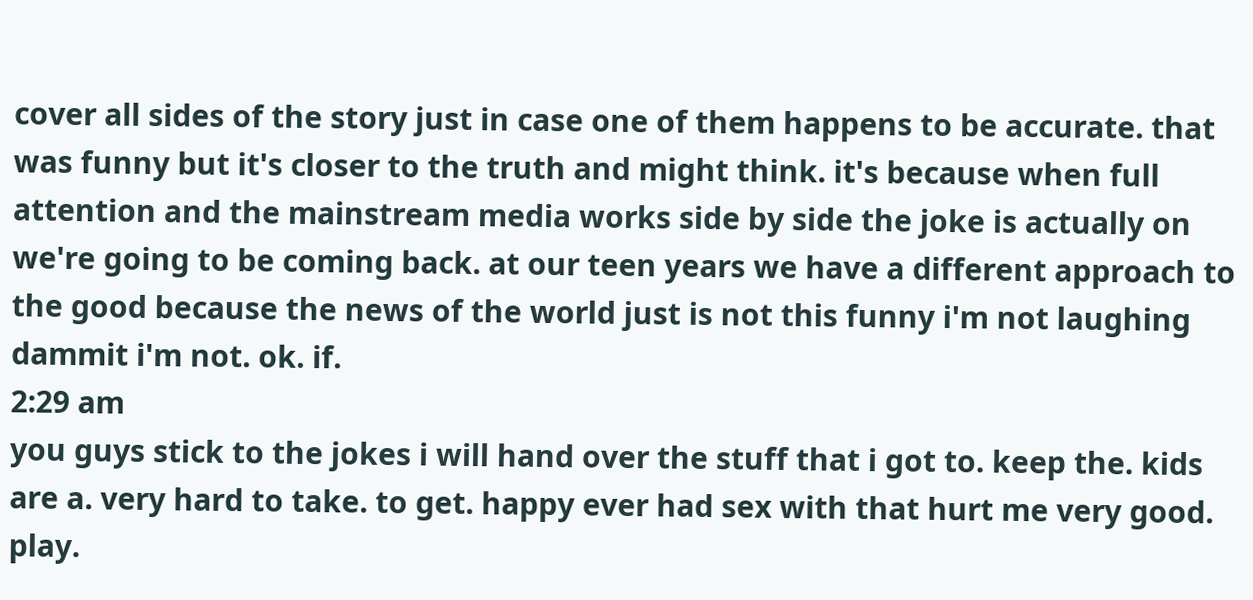cover all sides of the story just in case one of them happens to be accurate. that was funny but it's closer to the truth and might think. it's because when full attention and the mainstream media works side by side the joke is actually on we're going to be coming back. at our teen years we have a different approach to the good because the news of the world just is not this funny i'm not laughing dammit i'm not. ok. if.
2:29 am
you guys stick to the jokes i will hand over the stuff that i got to. keep the. kids are a. very hard to take. to get. happy ever had sex with that hurt me very good. play.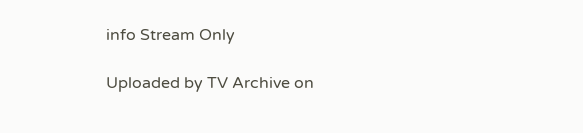info Stream Only

Uploaded by TV Archive on